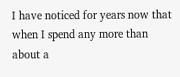I have noticed for years now that when I spend any more than about a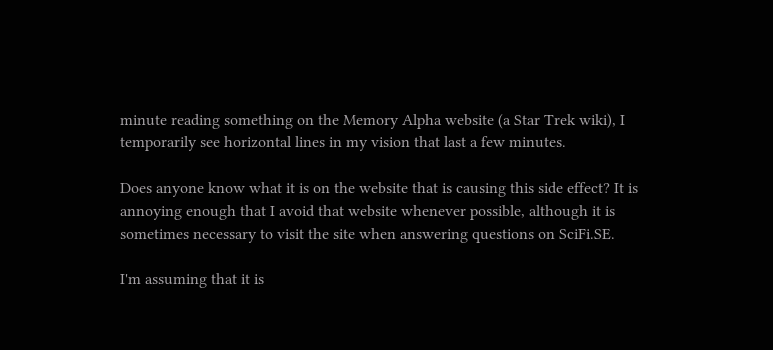minute reading something on the Memory Alpha website (a Star Trek wiki), I temporarily see horizontal lines in my vision that last a few minutes.

Does anyone know what it is on the website that is causing this side effect? It is annoying enough that I avoid that website whenever possible, although it is sometimes necessary to visit the site when answering questions on SciFi.SE.

I'm assuming that it is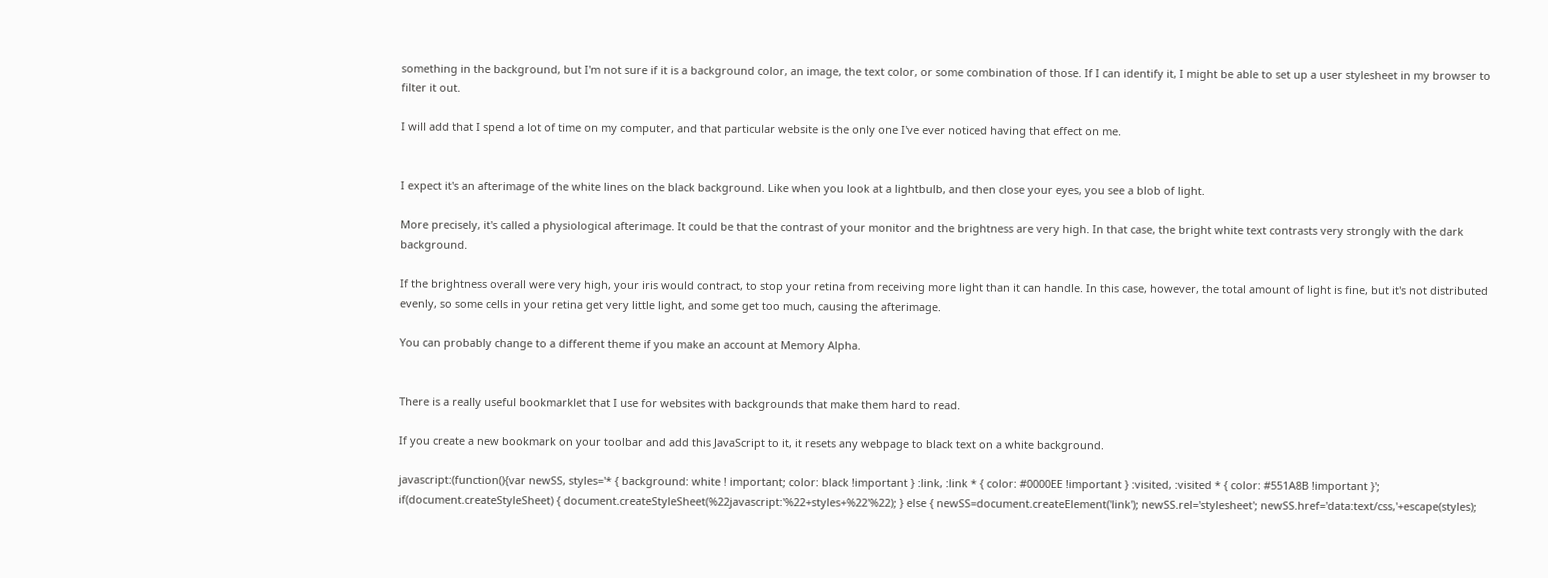something in the background, but I'm not sure if it is a background color, an image, the text color, or some combination of those. If I can identify it, I might be able to set up a user stylesheet in my browser to filter it out.

I will add that I spend a lot of time on my computer, and that particular website is the only one I've ever noticed having that effect on me.


I expect it's an afterimage of the white lines on the black background. Like when you look at a lightbulb, and then close your eyes, you see a blob of light.

More precisely, it's called a physiological afterimage. It could be that the contrast of your monitor and the brightness are very high. In that case, the bright white text contrasts very strongly with the dark background.

If the brightness overall were very high, your iris would contract, to stop your retina from receiving more light than it can handle. In this case, however, the total amount of light is fine, but it's not distributed evenly, so some cells in your retina get very little light, and some get too much, causing the afterimage.

You can probably change to a different theme if you make an account at Memory Alpha.


There is a really useful bookmarklet that I use for websites with backgrounds that make them hard to read.

If you create a new bookmark on your toolbar and add this JavaScript to it, it resets any webpage to black text on a white background.

javascript:(function(){var newSS, styles='* { background: white ! important; color: black !important } :link, :link * { color: #0000EE !important } :visited, :visited * { color: #551A8B !important }'; if(document.createStyleSheet) { document.createStyleSheet(%22javascript:'%22+styles+%22'%22); } else { newSS=document.createElement('link'); newSS.rel='stylesheet'; newSS.href='data:text/css,'+escape(styles);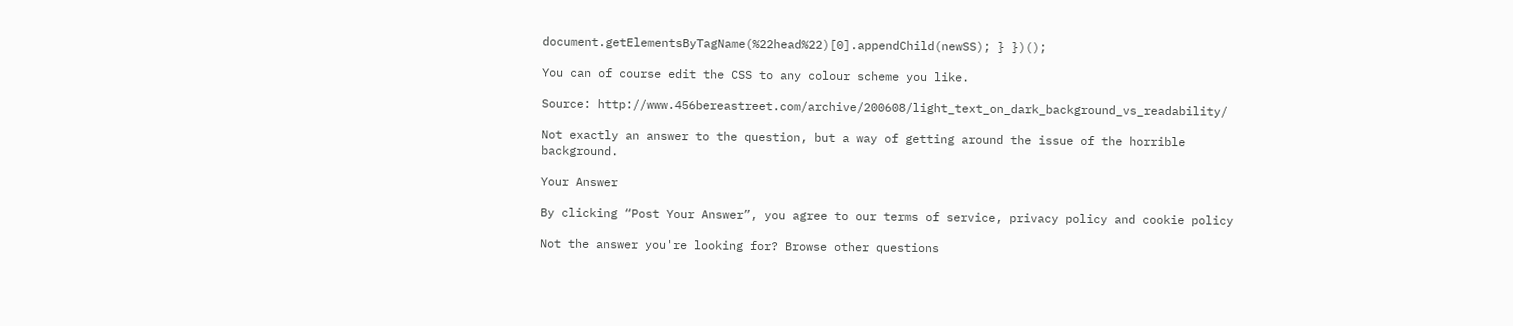document.getElementsByTagName(%22head%22)[0].appendChild(newSS); } })();

You can of course edit the CSS to any colour scheme you like.

Source: http://www.456bereastreet.com/archive/200608/light_text_on_dark_background_vs_readability/

Not exactly an answer to the question, but a way of getting around the issue of the horrible background.

Your Answer

By clicking “Post Your Answer”, you agree to our terms of service, privacy policy and cookie policy

Not the answer you're looking for? Browse other questions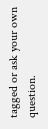tagged or ask your own question.